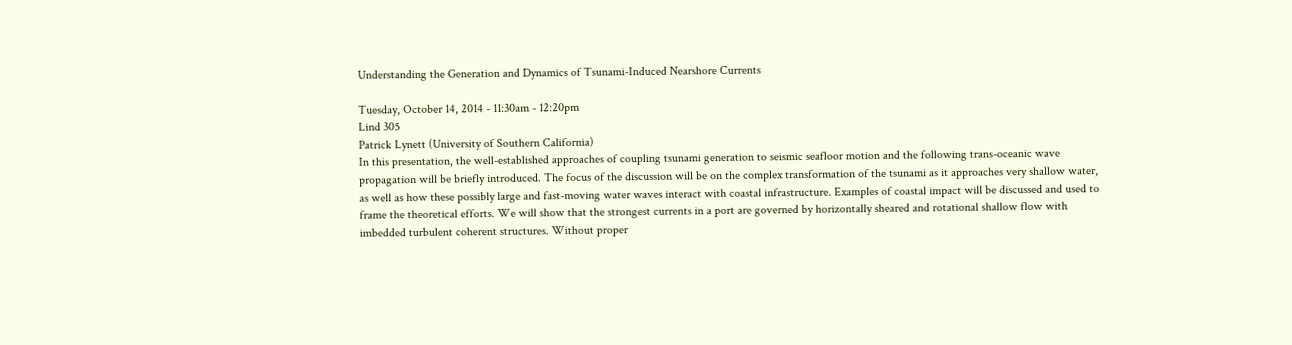Understanding the Generation and Dynamics of Tsunami-Induced Nearshore Currents

Tuesday, October 14, 2014 - 11:30am - 12:20pm
Lind 305
Patrick Lynett (University of Southern California)
In this presentation, the well-established approaches of coupling tsunami generation to seismic seafloor motion and the following trans-oceanic wave propagation will be briefly introduced. The focus of the discussion will be on the complex transformation of the tsunami as it approaches very shallow water, as well as how these possibly large and fast-moving water waves interact with coastal infrastructure. Examples of coastal impact will be discussed and used to frame the theoretical efforts. We will show that the strongest currents in a port are governed by horizontally sheared and rotational shallow flow with imbedded turbulent coherent structures. Without proper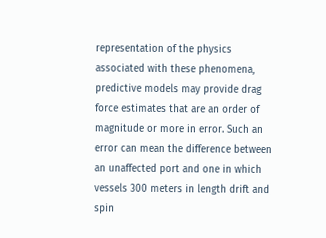representation of the physics associated with these phenomena, predictive models may provide drag force estimates that are an order of magnitude or more in error. Such an error can mean the difference between an unaffected port and one in which vessels 300 meters in length drift and spin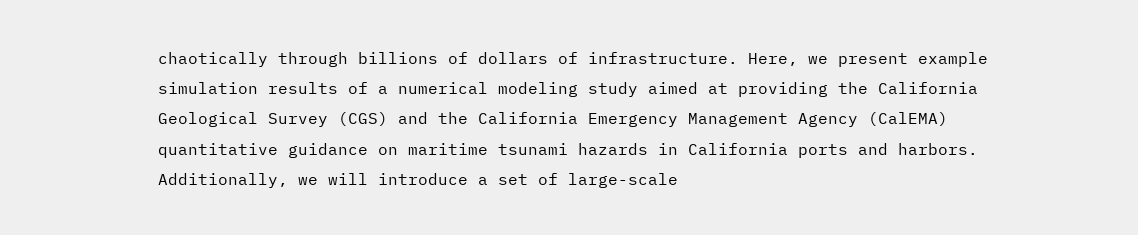chaotically through billions of dollars of infrastructure. Here, we present example simulation results of a numerical modeling study aimed at providing the California Geological Survey (CGS) and the California Emergency Management Agency (CalEMA) quantitative guidance on maritime tsunami hazards in California ports and harbors. Additionally, we will introduce a set of large-scale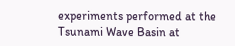experiments performed at the Tsunami Wave Basin at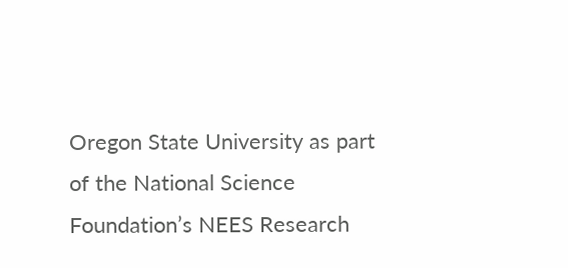Oregon State University as part of the National Science Foundation’s NEES Research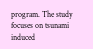program. The study focuses on tsunami induced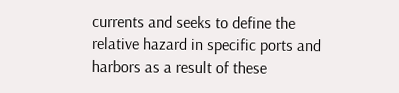currents and seeks to define the relative hazard in specific ports and harbors as a result of these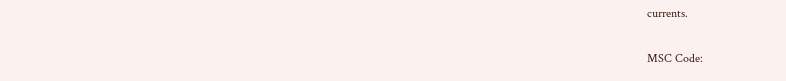currents.

MSC Code: